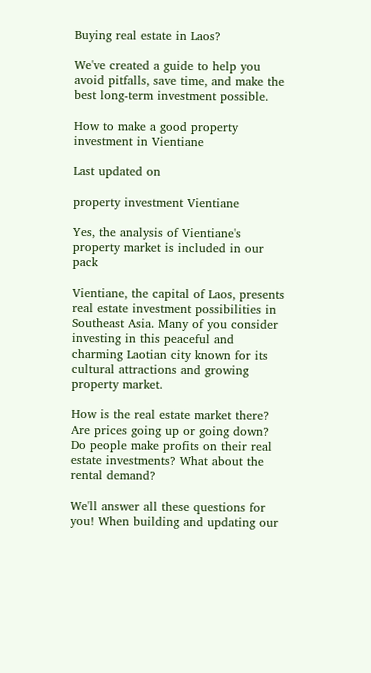Buying real estate in Laos?

We've created a guide to help you avoid pitfalls, save time, and make the best long-term investment possible.

How to make a good property investment in Vientiane

Last updated on

property investment Vientiane

Yes, the analysis of Vientiane's property market is included in our pack

Vientiane, the capital of Laos, presents real estate investment possibilities in Southeast Asia. Many of you consider investing in this peaceful and charming Laotian city known for its cultural attractions and growing property market.

How is the real estate market there? Are prices going up or going down? Do people make profits on their real estate investments? What about the rental demand?

We'll answer all these questions for you! When building and updating our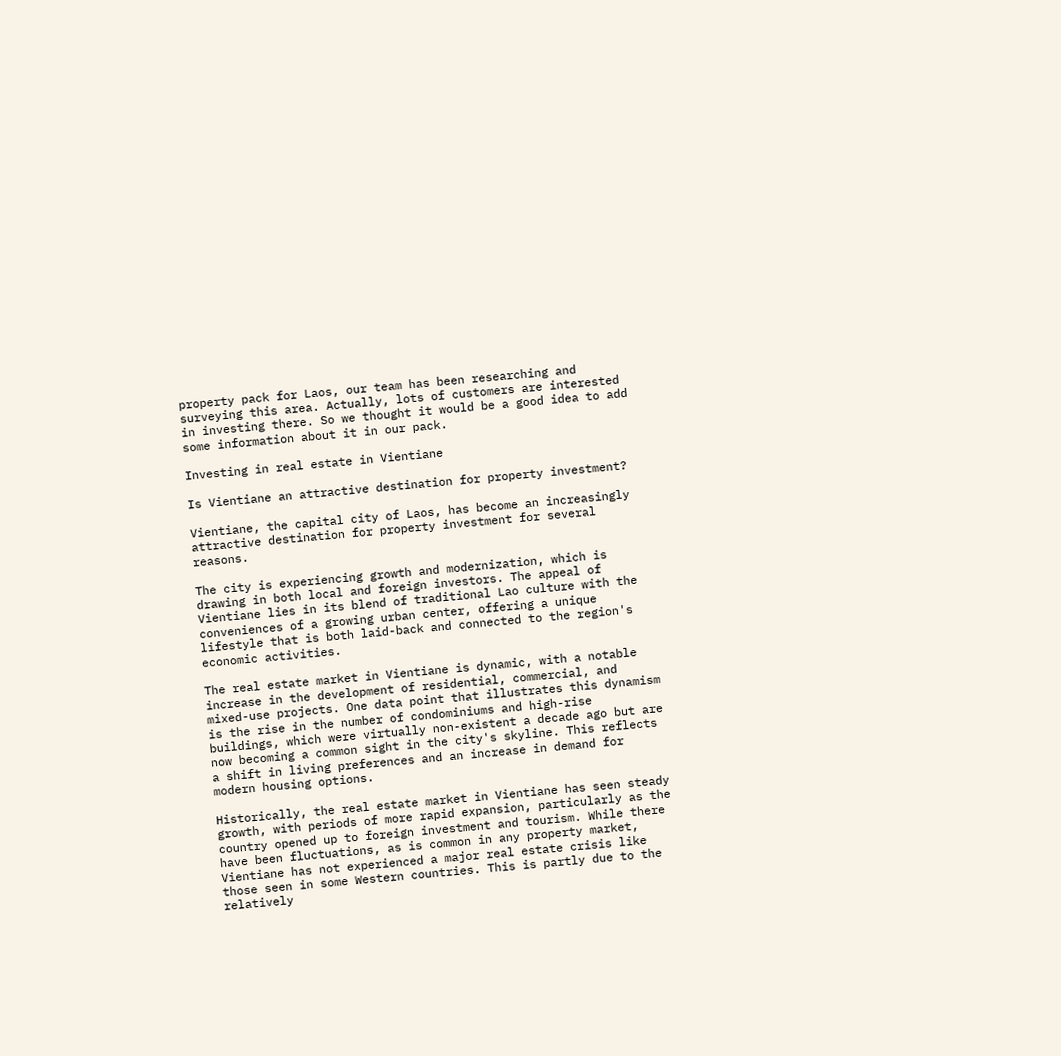property pack for Laos, our team has been researching and surveying this area. Actually, lots of customers are interested in investing there. So we thought it would be a good idea to add some information about it in our pack.

Investing in real estate in Vientiane

Is Vientiane an attractive destination for property investment?

Vientiane, the capital city of Laos, has become an increasingly attractive destination for property investment for several reasons.

The city is experiencing growth and modernization, which is drawing in both local and foreign investors. The appeal of Vientiane lies in its blend of traditional Lao culture with the conveniences of a growing urban center, offering a unique lifestyle that is both laid-back and connected to the region's economic activities.

The real estate market in Vientiane is dynamic, with a notable increase in the development of residential, commercial, and mixed-use projects. One data point that illustrates this dynamism is the rise in the number of condominiums and high-rise buildings, which were virtually non-existent a decade ago but are now becoming a common sight in the city's skyline. This reflects a shift in living preferences and an increase in demand for modern housing options.

Historically, the real estate market in Vientiane has seen steady growth, with periods of more rapid expansion, particularly as the country opened up to foreign investment and tourism. While there have been fluctuations, as is common in any property market, Vientiane has not experienced a major real estate crisis like those seen in some Western countries. This is partly due to the relatively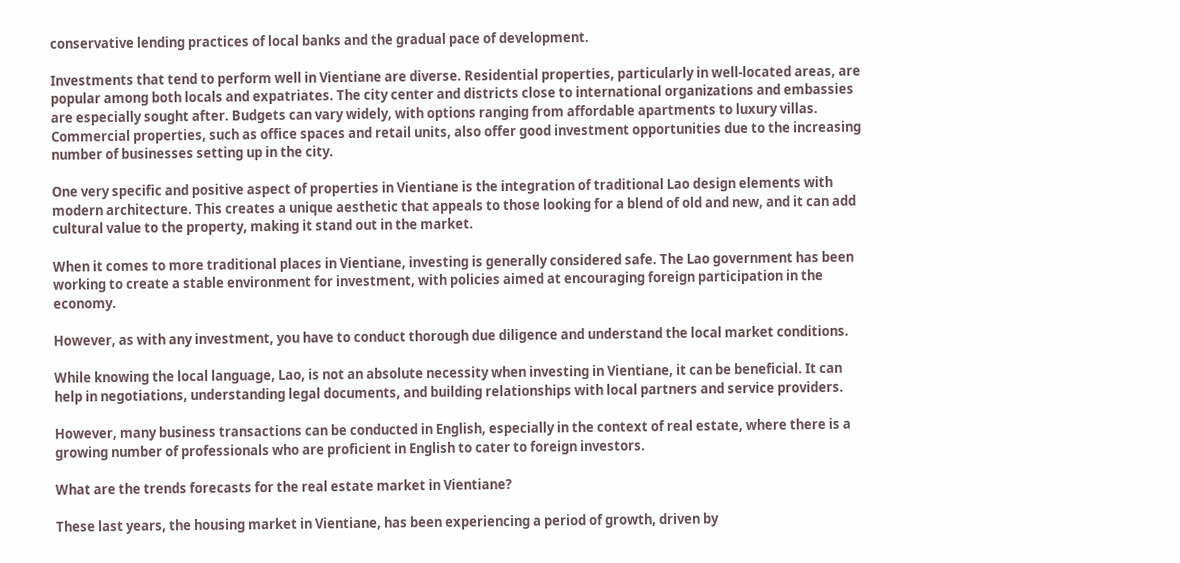conservative lending practices of local banks and the gradual pace of development.

Investments that tend to perform well in Vientiane are diverse. Residential properties, particularly in well-located areas, are popular among both locals and expatriates. The city center and districts close to international organizations and embassies are especially sought after. Budgets can vary widely, with options ranging from affordable apartments to luxury villas. Commercial properties, such as office spaces and retail units, also offer good investment opportunities due to the increasing number of businesses setting up in the city.

One very specific and positive aspect of properties in Vientiane is the integration of traditional Lao design elements with modern architecture. This creates a unique aesthetic that appeals to those looking for a blend of old and new, and it can add cultural value to the property, making it stand out in the market.

When it comes to more traditional places in Vientiane, investing is generally considered safe. The Lao government has been working to create a stable environment for investment, with policies aimed at encouraging foreign participation in the economy.

However, as with any investment, you have to conduct thorough due diligence and understand the local market conditions.

While knowing the local language, Lao, is not an absolute necessity when investing in Vientiane, it can be beneficial. It can help in negotiations, understanding legal documents, and building relationships with local partners and service providers.

However, many business transactions can be conducted in English, especially in the context of real estate, where there is a growing number of professionals who are proficient in English to cater to foreign investors.

What are the trends forecasts for the real estate market in Vientiane?

These last years, the housing market in Vientiane, has been experiencing a period of growth, driven by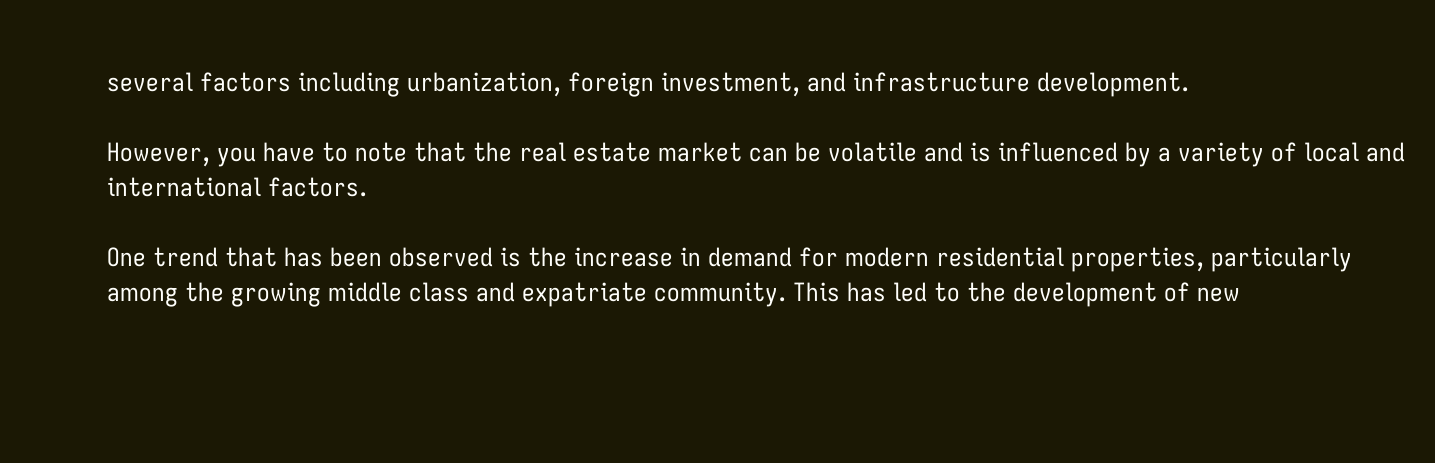several factors including urbanization, foreign investment, and infrastructure development.

However, you have to note that the real estate market can be volatile and is influenced by a variety of local and international factors.

One trend that has been observed is the increase in demand for modern residential properties, particularly among the growing middle class and expatriate community. This has led to the development of new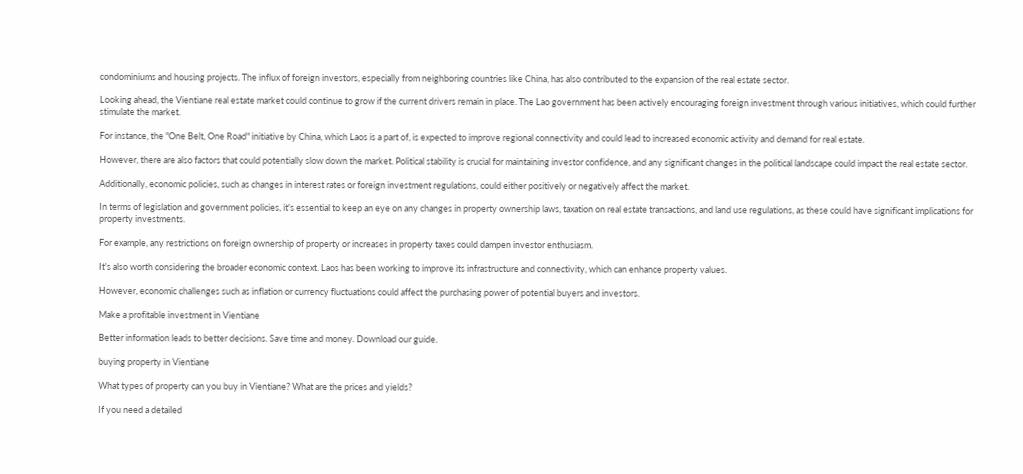condominiums and housing projects. The influx of foreign investors, especially from neighboring countries like China, has also contributed to the expansion of the real estate sector.

Looking ahead, the Vientiane real estate market could continue to grow if the current drivers remain in place. The Lao government has been actively encouraging foreign investment through various initiatives, which could further stimulate the market.

For instance, the "One Belt, One Road" initiative by China, which Laos is a part of, is expected to improve regional connectivity and could lead to increased economic activity and demand for real estate.

However, there are also factors that could potentially slow down the market. Political stability is crucial for maintaining investor confidence, and any significant changes in the political landscape could impact the real estate sector.

Additionally, economic policies, such as changes in interest rates or foreign investment regulations, could either positively or negatively affect the market.

In terms of legislation and government policies, it's essential to keep an eye on any changes in property ownership laws, taxation on real estate transactions, and land use regulations, as these could have significant implications for property investments.

For example, any restrictions on foreign ownership of property or increases in property taxes could dampen investor enthusiasm.

It's also worth considering the broader economic context. Laos has been working to improve its infrastructure and connectivity, which can enhance property values.

However, economic challenges such as inflation or currency fluctuations could affect the purchasing power of potential buyers and investors.

Make a profitable investment in Vientiane

Better information leads to better decisions. Save time and money. Download our guide.

buying property in Vientiane

What types of property can you buy in Vientiane? What are the prices and yields?

If you need a detailed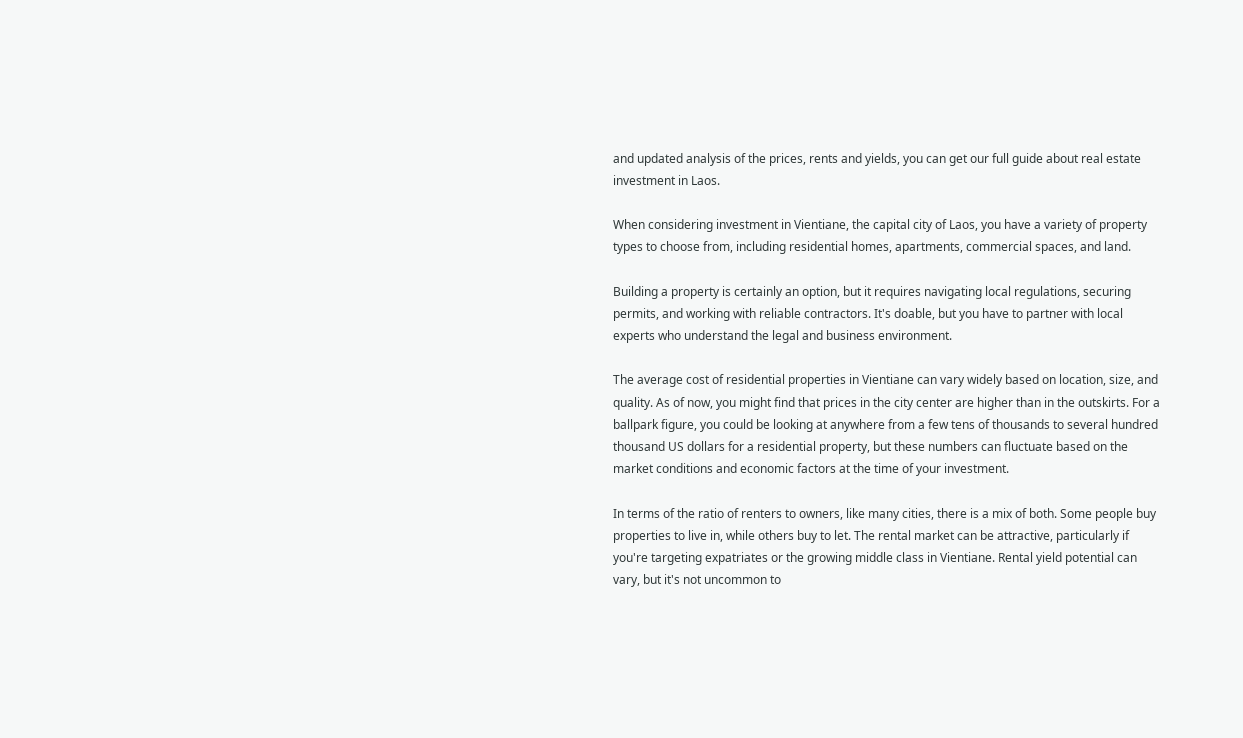and updated analysis of the prices, rents and yields, you can get our full guide about real estate investment in Laos.

When considering investment in Vientiane, the capital city of Laos, you have a variety of property types to choose from, including residential homes, apartments, commercial spaces, and land.

Building a property is certainly an option, but it requires navigating local regulations, securing permits, and working with reliable contractors. It's doable, but you have to partner with local experts who understand the legal and business environment.

The average cost of residential properties in Vientiane can vary widely based on location, size, and quality. As of now, you might find that prices in the city center are higher than in the outskirts. For a ballpark figure, you could be looking at anywhere from a few tens of thousands to several hundred thousand US dollars for a residential property, but these numbers can fluctuate based on the market conditions and economic factors at the time of your investment.

In terms of the ratio of renters to owners, like many cities, there is a mix of both. Some people buy properties to live in, while others buy to let. The rental market can be attractive, particularly if you're targeting expatriates or the growing middle class in Vientiane. Rental yield potential can vary, but it's not uncommon to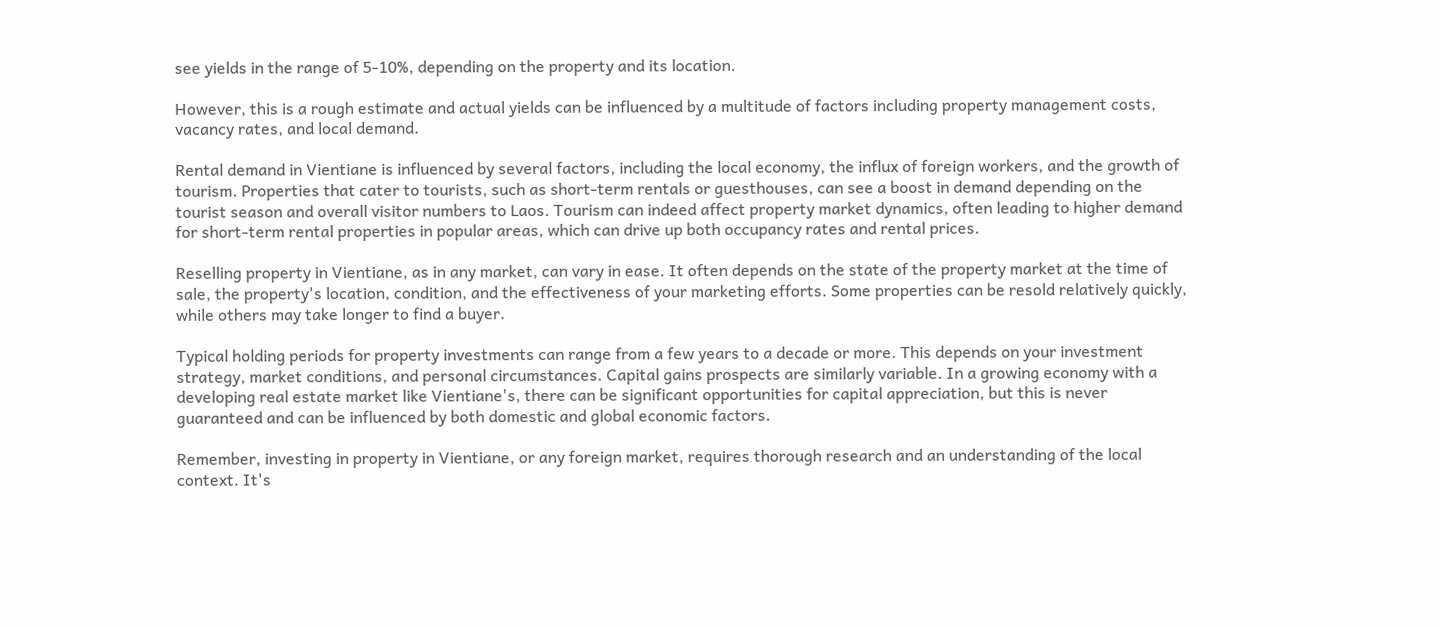see yields in the range of 5-10%, depending on the property and its location.

However, this is a rough estimate and actual yields can be influenced by a multitude of factors including property management costs, vacancy rates, and local demand.

Rental demand in Vientiane is influenced by several factors, including the local economy, the influx of foreign workers, and the growth of tourism. Properties that cater to tourists, such as short-term rentals or guesthouses, can see a boost in demand depending on the tourist season and overall visitor numbers to Laos. Tourism can indeed affect property market dynamics, often leading to higher demand for short-term rental properties in popular areas, which can drive up both occupancy rates and rental prices.

Reselling property in Vientiane, as in any market, can vary in ease. It often depends on the state of the property market at the time of sale, the property's location, condition, and the effectiveness of your marketing efforts. Some properties can be resold relatively quickly, while others may take longer to find a buyer.

Typical holding periods for property investments can range from a few years to a decade or more. This depends on your investment strategy, market conditions, and personal circumstances. Capital gains prospects are similarly variable. In a growing economy with a developing real estate market like Vientiane's, there can be significant opportunities for capital appreciation, but this is never guaranteed and can be influenced by both domestic and global economic factors.

Remember, investing in property in Vientiane, or any foreign market, requires thorough research and an understanding of the local context. It's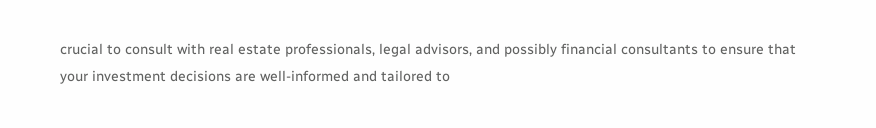crucial to consult with real estate professionals, legal advisors, and possibly financial consultants to ensure that your investment decisions are well-informed and tailored to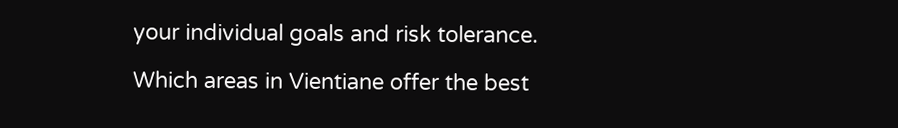your individual goals and risk tolerance.

Which areas in Vientiane offer the best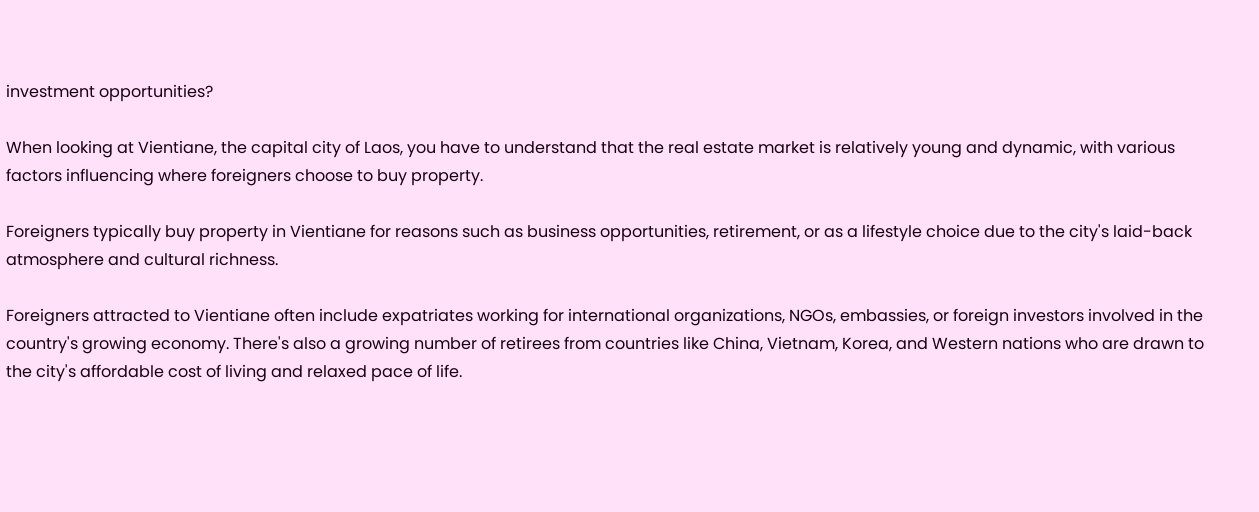investment opportunities?

When looking at Vientiane, the capital city of Laos, you have to understand that the real estate market is relatively young and dynamic, with various factors influencing where foreigners choose to buy property.

Foreigners typically buy property in Vientiane for reasons such as business opportunities, retirement, or as a lifestyle choice due to the city's laid-back atmosphere and cultural richness.

Foreigners attracted to Vientiane often include expatriates working for international organizations, NGOs, embassies, or foreign investors involved in the country's growing economy. There's also a growing number of retirees from countries like China, Vietnam, Korea, and Western nations who are drawn to the city's affordable cost of living and relaxed pace of life.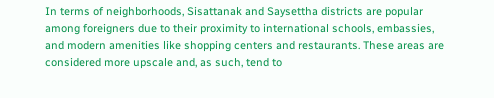In terms of neighborhoods, Sisattanak and Saysettha districts are popular among foreigners due to their proximity to international schools, embassies, and modern amenities like shopping centers and restaurants. These areas are considered more upscale and, as such, tend to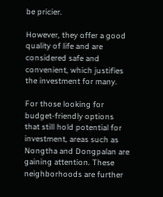be pricier.

However, they offer a good quality of life and are considered safe and convenient, which justifies the investment for many.

For those looking for budget-friendly options that still hold potential for investment, areas such as Nongtha and Dongpalan are gaining attention. These neighborhoods are further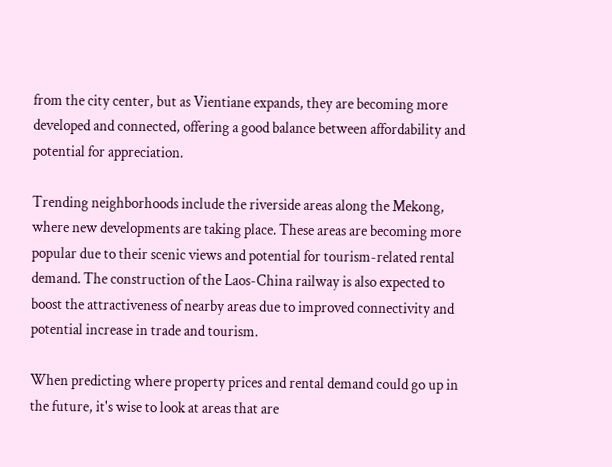from the city center, but as Vientiane expands, they are becoming more developed and connected, offering a good balance between affordability and potential for appreciation.

Trending neighborhoods include the riverside areas along the Mekong, where new developments are taking place. These areas are becoming more popular due to their scenic views and potential for tourism-related rental demand. The construction of the Laos-China railway is also expected to boost the attractiveness of nearby areas due to improved connectivity and potential increase in trade and tourism.

When predicting where property prices and rental demand could go up in the future, it's wise to look at areas that are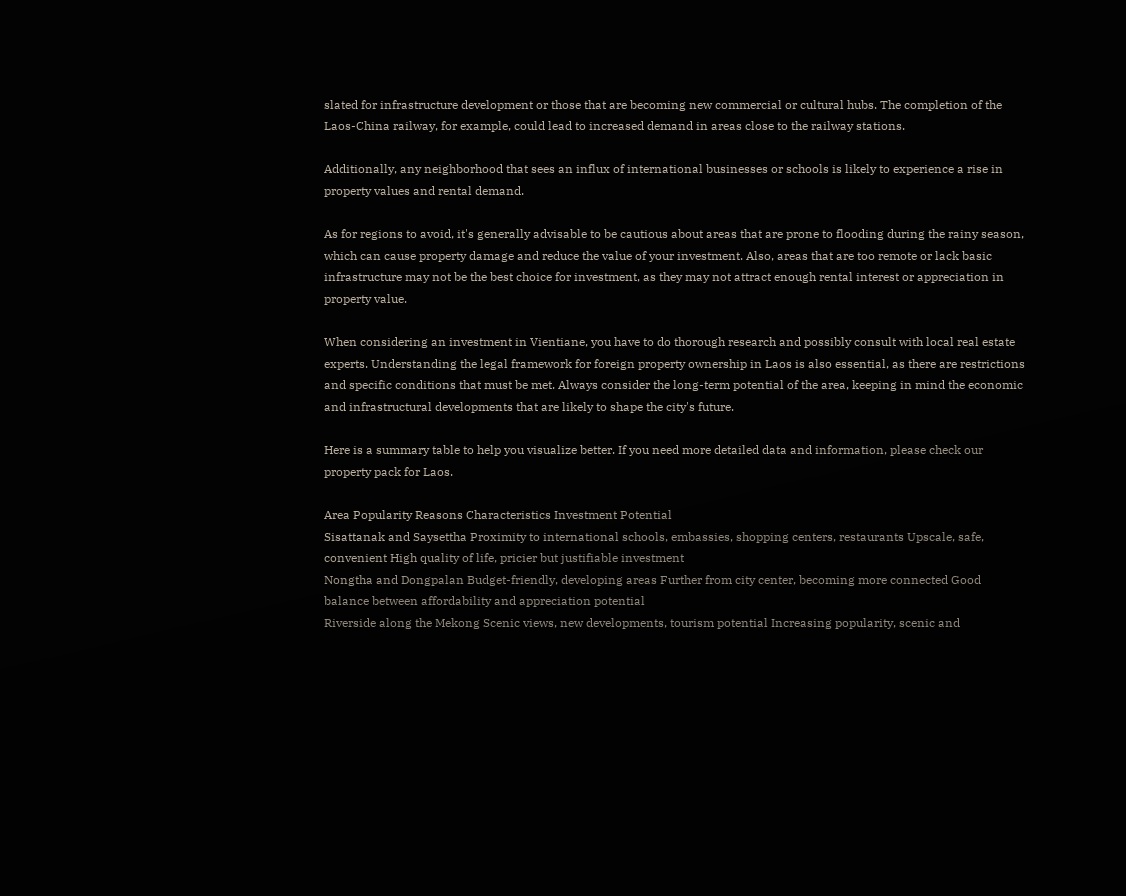slated for infrastructure development or those that are becoming new commercial or cultural hubs. The completion of the Laos-China railway, for example, could lead to increased demand in areas close to the railway stations.

Additionally, any neighborhood that sees an influx of international businesses or schools is likely to experience a rise in property values and rental demand.

As for regions to avoid, it's generally advisable to be cautious about areas that are prone to flooding during the rainy season, which can cause property damage and reduce the value of your investment. Also, areas that are too remote or lack basic infrastructure may not be the best choice for investment, as they may not attract enough rental interest or appreciation in property value.

When considering an investment in Vientiane, you have to do thorough research and possibly consult with local real estate experts. Understanding the legal framework for foreign property ownership in Laos is also essential, as there are restrictions and specific conditions that must be met. Always consider the long-term potential of the area, keeping in mind the economic and infrastructural developments that are likely to shape the city's future.

Here is a summary table to help you visualize better. If you need more detailed data and information, please check our property pack for Laos.

Area Popularity Reasons Characteristics Investment Potential
Sisattanak and Saysettha Proximity to international schools, embassies, shopping centers, restaurants Upscale, safe, convenient High quality of life, pricier but justifiable investment
Nongtha and Dongpalan Budget-friendly, developing areas Further from city center, becoming more connected Good balance between affordability and appreciation potential
Riverside along the Mekong Scenic views, new developments, tourism potential Increasing popularity, scenic and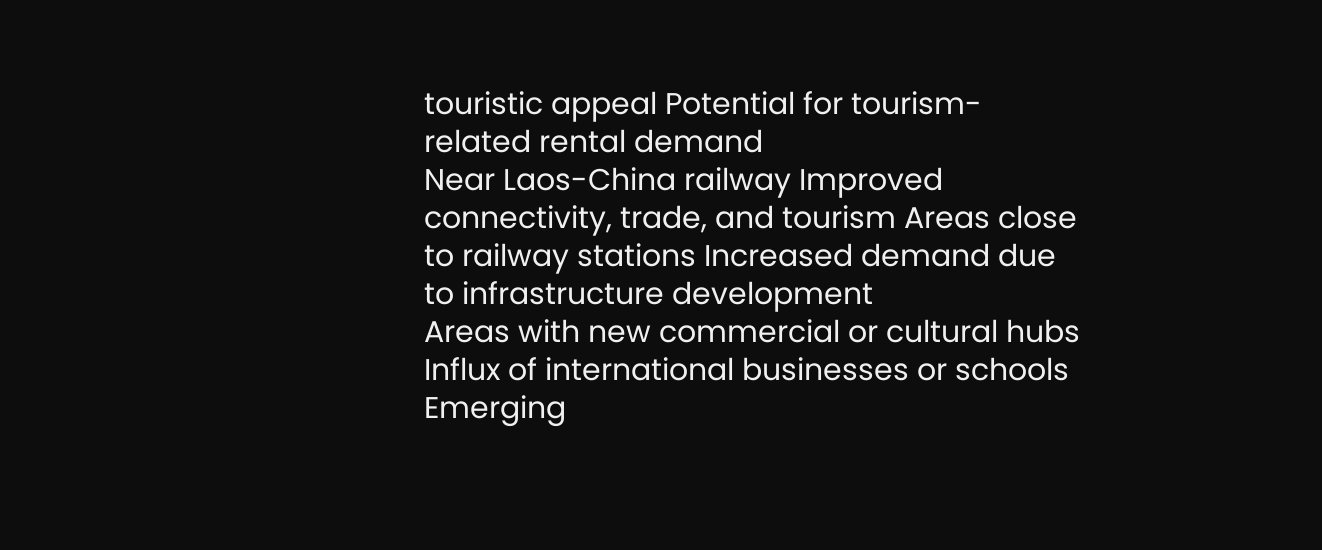touristic appeal Potential for tourism-related rental demand
Near Laos-China railway Improved connectivity, trade, and tourism Areas close to railway stations Increased demand due to infrastructure development
Areas with new commercial or cultural hubs Influx of international businesses or schools Emerging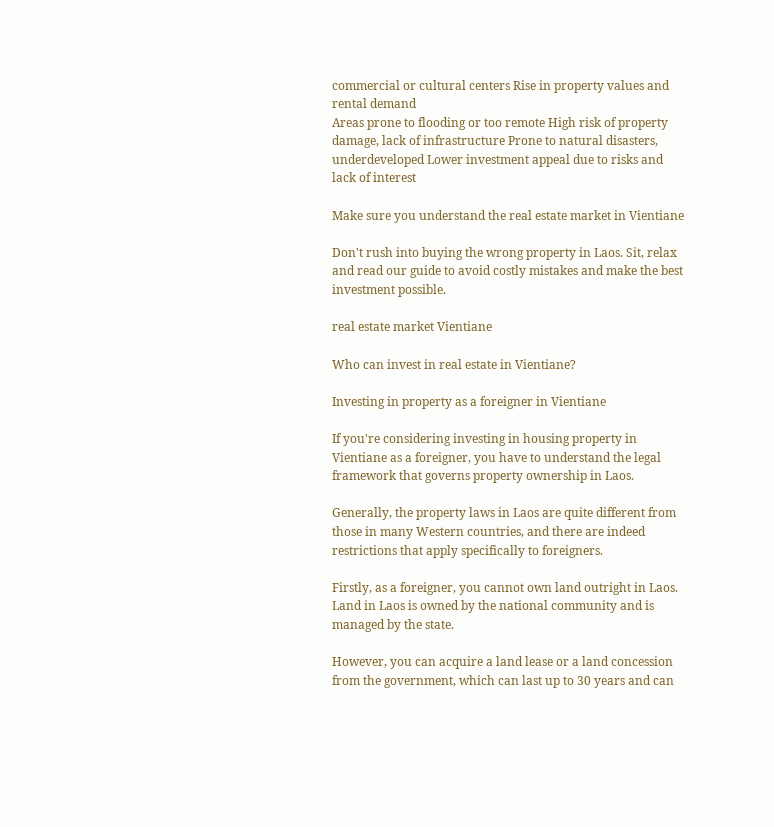commercial or cultural centers Rise in property values and rental demand
Areas prone to flooding or too remote High risk of property damage, lack of infrastructure Prone to natural disasters, underdeveloped Lower investment appeal due to risks and lack of interest

Make sure you understand the real estate market in Vientiane

Don't rush into buying the wrong property in Laos. Sit, relax and read our guide to avoid costly mistakes and make the best investment possible.

real estate market Vientiane

Who can invest in real estate in Vientiane?

Investing in property as a foreigner in Vientiane

If you're considering investing in housing property in Vientiane as a foreigner, you have to understand the legal framework that governs property ownership in Laos.

Generally, the property laws in Laos are quite different from those in many Western countries, and there are indeed restrictions that apply specifically to foreigners.

Firstly, as a foreigner, you cannot own land outright in Laos. Land in Laos is owned by the national community and is managed by the state.

However, you can acquire a land lease or a land concession from the government, which can last up to 30 years and can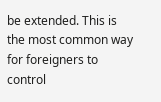be extended. This is the most common way for foreigners to control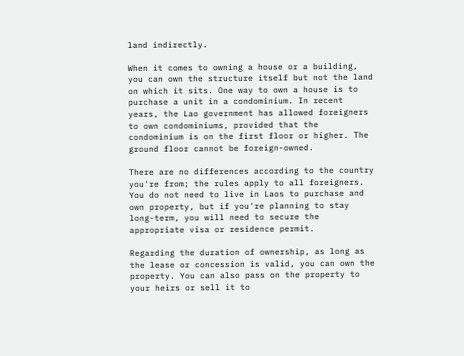land indirectly.

When it comes to owning a house or a building, you can own the structure itself but not the land on which it sits. One way to own a house is to purchase a unit in a condominium. In recent years, the Lao government has allowed foreigners to own condominiums, provided that the condominium is on the first floor or higher. The ground floor cannot be foreign-owned.

There are no differences according to the country you're from; the rules apply to all foreigners. You do not need to live in Laos to purchase and own property, but if you're planning to stay long-term, you will need to secure the appropriate visa or residence permit.

Regarding the duration of ownership, as long as the lease or concession is valid, you can own the property. You can also pass on the property to your heirs or sell it to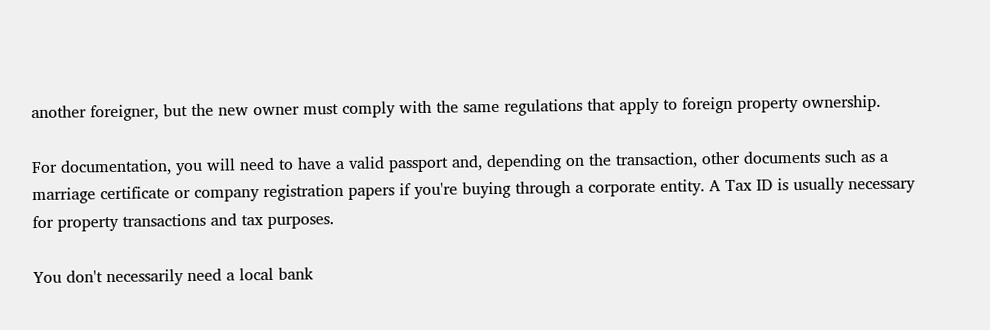another foreigner, but the new owner must comply with the same regulations that apply to foreign property ownership.

For documentation, you will need to have a valid passport and, depending on the transaction, other documents such as a marriage certificate or company registration papers if you're buying through a corporate entity. A Tax ID is usually necessary for property transactions and tax purposes.

You don't necessarily need a local bank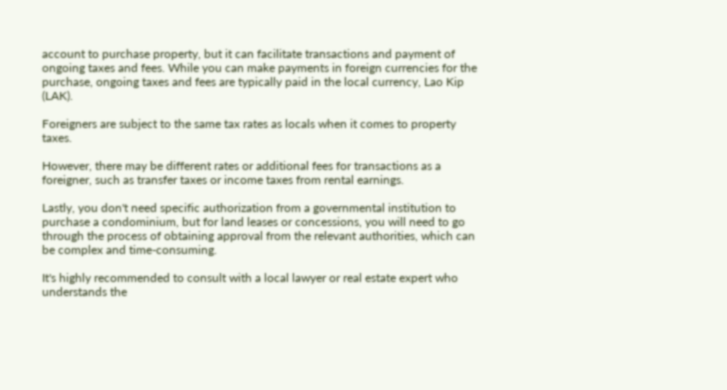account to purchase property, but it can facilitate transactions and payment of ongoing taxes and fees. While you can make payments in foreign currencies for the purchase, ongoing taxes and fees are typically paid in the local currency, Lao Kip (LAK).

Foreigners are subject to the same tax rates as locals when it comes to property taxes.

However, there may be different rates or additional fees for transactions as a foreigner, such as transfer taxes or income taxes from rental earnings.

Lastly, you don't need specific authorization from a governmental institution to purchase a condominium, but for land leases or concessions, you will need to go through the process of obtaining approval from the relevant authorities, which can be complex and time-consuming.

It's highly recommended to consult with a local lawyer or real estate expert who understands the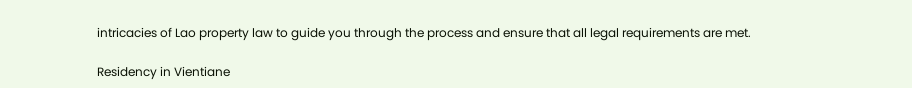intricacies of Lao property law to guide you through the process and ensure that all legal requirements are met.

Residency in Vientiane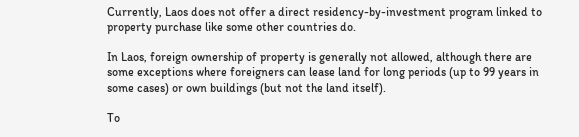Currently, Laos does not offer a direct residency-by-investment program linked to property purchase like some other countries do.

In Laos, foreign ownership of property is generally not allowed, although there are some exceptions where foreigners can lease land for long periods (up to 99 years in some cases) or own buildings (but not the land itself).

To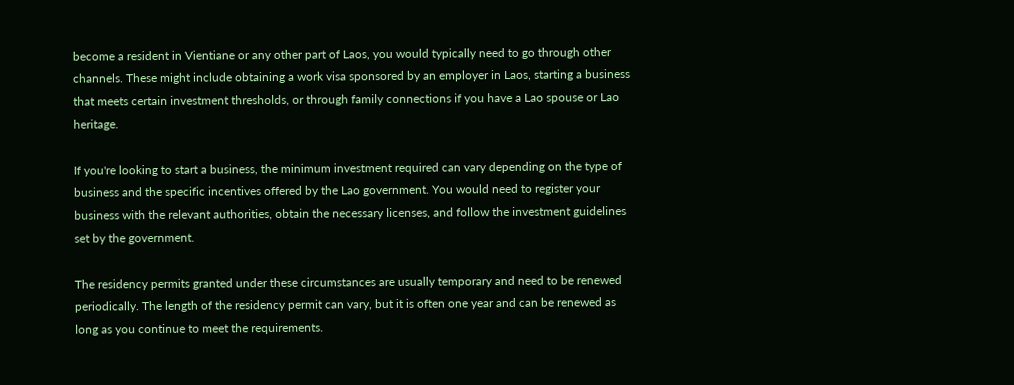become a resident in Vientiane or any other part of Laos, you would typically need to go through other channels. These might include obtaining a work visa sponsored by an employer in Laos, starting a business that meets certain investment thresholds, or through family connections if you have a Lao spouse or Lao heritage.

If you're looking to start a business, the minimum investment required can vary depending on the type of business and the specific incentives offered by the Lao government. You would need to register your business with the relevant authorities, obtain the necessary licenses, and follow the investment guidelines set by the government.

The residency permits granted under these circumstances are usually temporary and need to be renewed periodically. The length of the residency permit can vary, but it is often one year and can be renewed as long as you continue to meet the requirements.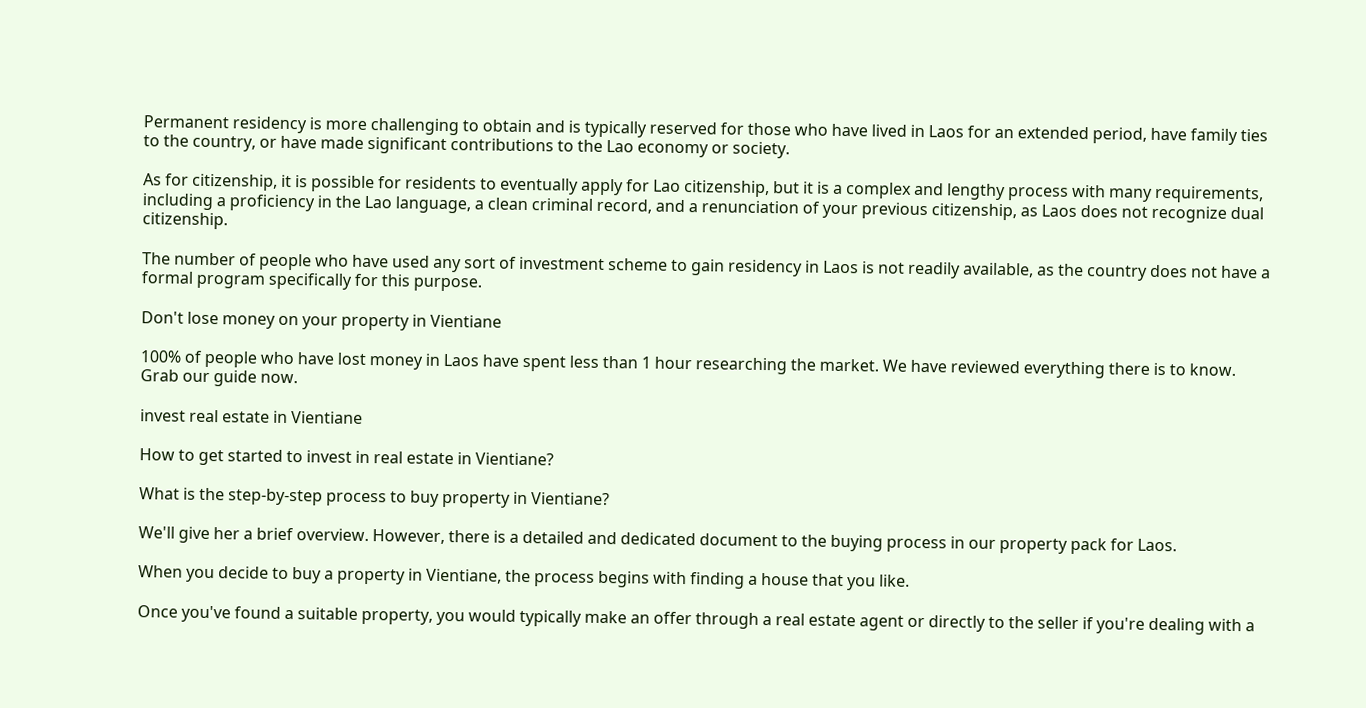Permanent residency is more challenging to obtain and is typically reserved for those who have lived in Laos for an extended period, have family ties to the country, or have made significant contributions to the Lao economy or society.

As for citizenship, it is possible for residents to eventually apply for Lao citizenship, but it is a complex and lengthy process with many requirements, including a proficiency in the Lao language, a clean criminal record, and a renunciation of your previous citizenship, as Laos does not recognize dual citizenship.

The number of people who have used any sort of investment scheme to gain residency in Laos is not readily available, as the country does not have a formal program specifically for this purpose.

Don't lose money on your property in Vientiane

100% of people who have lost money in Laos have spent less than 1 hour researching the market. We have reviewed everything there is to know. Grab our guide now.

invest real estate in Vientiane

How to get started to invest in real estate in Vientiane?

What is the step-by-step process to buy property in Vientiane?

We'll give her a brief overview. However, there is a detailed and dedicated document to the buying process in our property pack for Laos.

When you decide to buy a property in Vientiane, the process begins with finding a house that you like.

Once you've found a suitable property, you would typically make an offer through a real estate agent or directly to the seller if you're dealing with a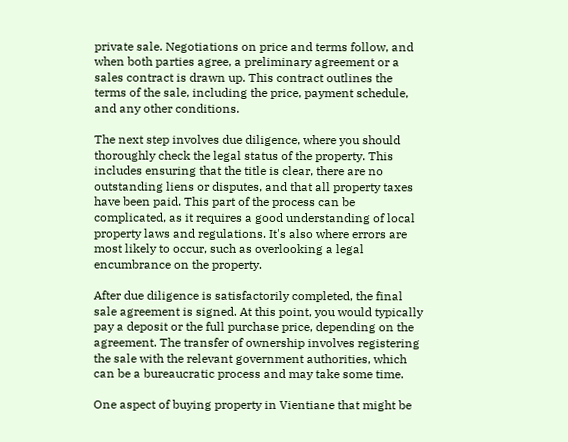private sale. Negotiations on price and terms follow, and when both parties agree, a preliminary agreement or a sales contract is drawn up. This contract outlines the terms of the sale, including the price, payment schedule, and any other conditions.

The next step involves due diligence, where you should thoroughly check the legal status of the property. This includes ensuring that the title is clear, there are no outstanding liens or disputes, and that all property taxes have been paid. This part of the process can be complicated, as it requires a good understanding of local property laws and regulations. It's also where errors are most likely to occur, such as overlooking a legal encumbrance on the property.

After due diligence is satisfactorily completed, the final sale agreement is signed. At this point, you would typically pay a deposit or the full purchase price, depending on the agreement. The transfer of ownership involves registering the sale with the relevant government authorities, which can be a bureaucratic process and may take some time.

One aspect of buying property in Vientiane that might be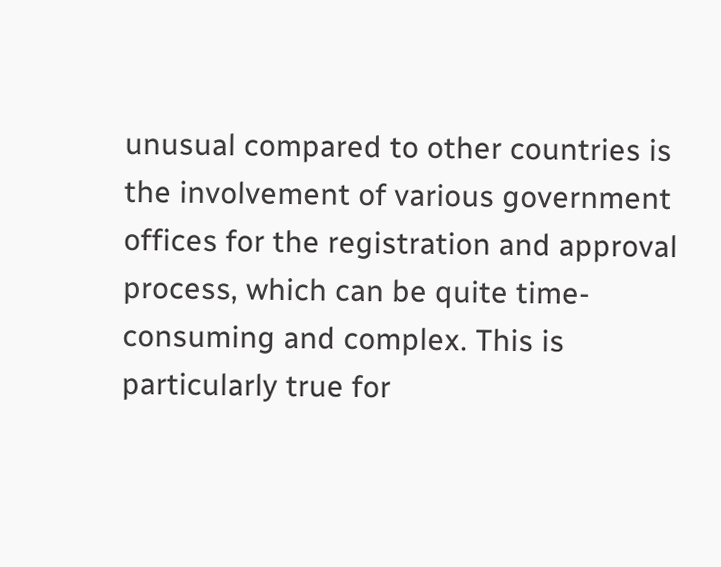unusual compared to other countries is the involvement of various government offices for the registration and approval process, which can be quite time-consuming and complex. This is particularly true for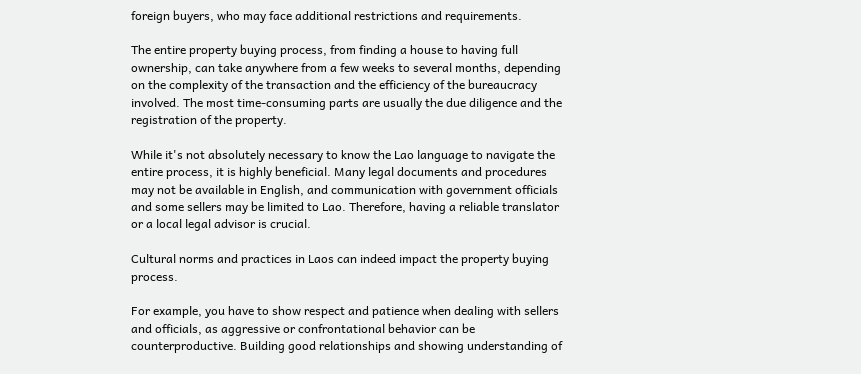foreign buyers, who may face additional restrictions and requirements.

The entire property buying process, from finding a house to having full ownership, can take anywhere from a few weeks to several months, depending on the complexity of the transaction and the efficiency of the bureaucracy involved. The most time-consuming parts are usually the due diligence and the registration of the property.

While it's not absolutely necessary to know the Lao language to navigate the entire process, it is highly beneficial. Many legal documents and procedures may not be available in English, and communication with government officials and some sellers may be limited to Lao. Therefore, having a reliable translator or a local legal advisor is crucial.

Cultural norms and practices in Laos can indeed impact the property buying process.

For example, you have to show respect and patience when dealing with sellers and officials, as aggressive or confrontational behavior can be counterproductive. Building good relationships and showing understanding of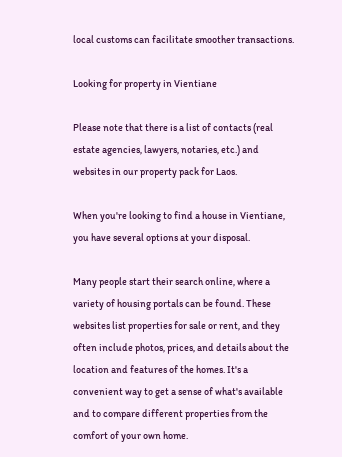local customs can facilitate smoother transactions.

Looking for property in Vientiane

Please note that there is a list of contacts (real estate agencies, lawyers, notaries, etc.) and websites in our property pack for Laos.

When you're looking to find a house in Vientiane, you have several options at your disposal.

Many people start their search online, where a variety of housing portals can be found. These websites list properties for sale or rent, and they often include photos, prices, and details about the location and features of the homes. It's a convenient way to get a sense of what's available and to compare different properties from the comfort of your own home.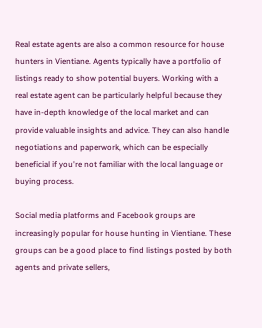Real estate agents are also a common resource for house hunters in Vientiane. Agents typically have a portfolio of listings ready to show potential buyers. Working with a real estate agent can be particularly helpful because they have in-depth knowledge of the local market and can provide valuable insights and advice. They can also handle negotiations and paperwork, which can be especially beneficial if you're not familiar with the local language or buying process.

Social media platforms and Facebook groups are increasingly popular for house hunting in Vientiane. These groups can be a good place to find listings posted by both agents and private sellers,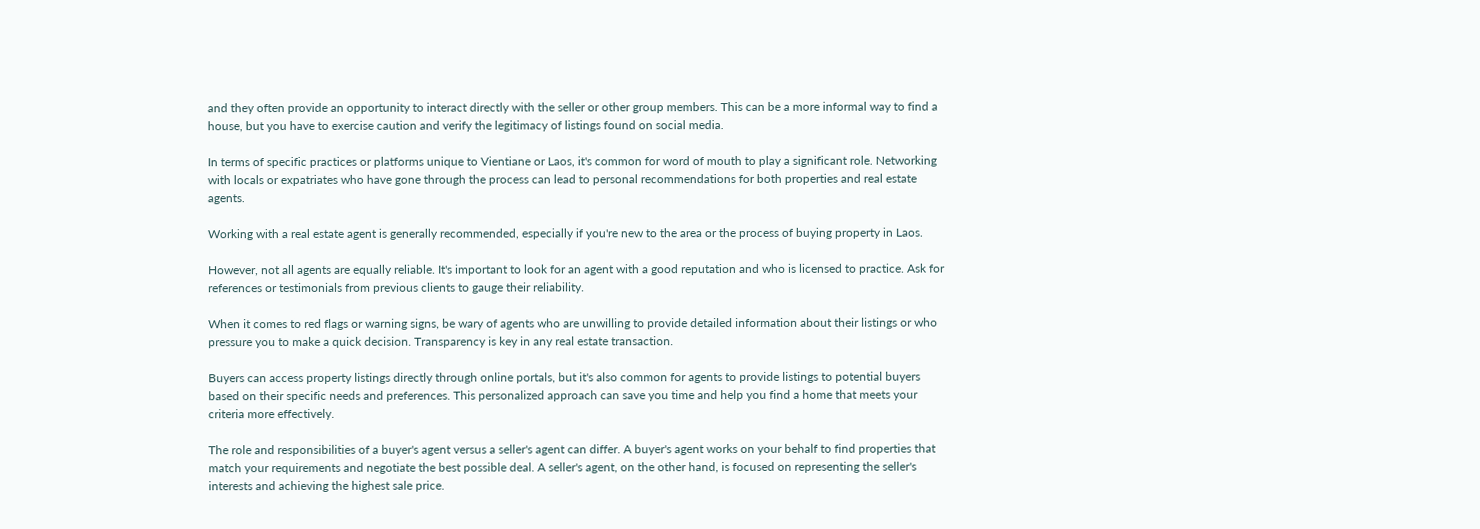and they often provide an opportunity to interact directly with the seller or other group members. This can be a more informal way to find a house, but you have to exercise caution and verify the legitimacy of listings found on social media.

In terms of specific practices or platforms unique to Vientiane or Laos, it's common for word of mouth to play a significant role. Networking with locals or expatriates who have gone through the process can lead to personal recommendations for both properties and real estate agents.

Working with a real estate agent is generally recommended, especially if you're new to the area or the process of buying property in Laos.

However, not all agents are equally reliable. It's important to look for an agent with a good reputation and who is licensed to practice. Ask for references or testimonials from previous clients to gauge their reliability.

When it comes to red flags or warning signs, be wary of agents who are unwilling to provide detailed information about their listings or who pressure you to make a quick decision. Transparency is key in any real estate transaction.

Buyers can access property listings directly through online portals, but it's also common for agents to provide listings to potential buyers based on their specific needs and preferences. This personalized approach can save you time and help you find a home that meets your criteria more effectively.

The role and responsibilities of a buyer's agent versus a seller's agent can differ. A buyer's agent works on your behalf to find properties that match your requirements and negotiate the best possible deal. A seller's agent, on the other hand, is focused on representing the seller's interests and achieving the highest sale price.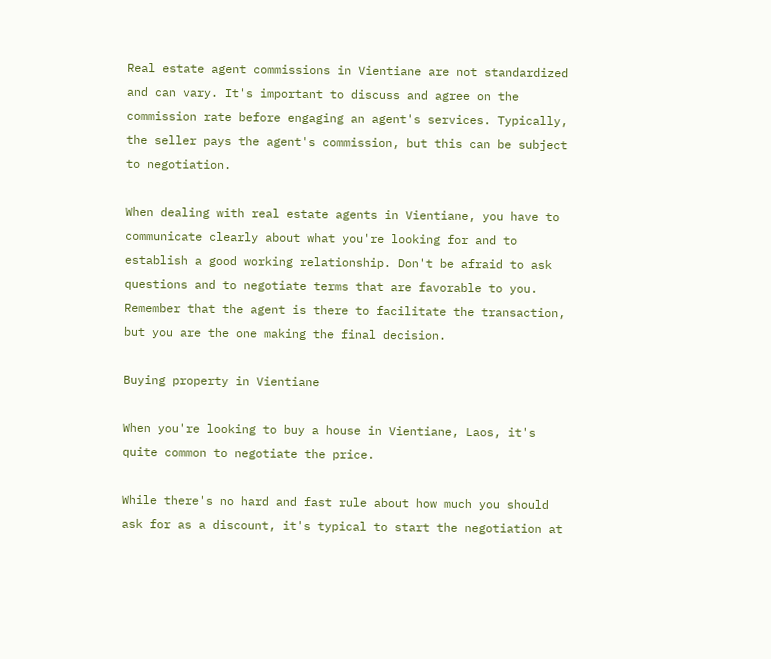Real estate agent commissions in Vientiane are not standardized and can vary. It's important to discuss and agree on the commission rate before engaging an agent's services. Typically, the seller pays the agent's commission, but this can be subject to negotiation.

When dealing with real estate agents in Vientiane, you have to communicate clearly about what you're looking for and to establish a good working relationship. Don't be afraid to ask questions and to negotiate terms that are favorable to you. Remember that the agent is there to facilitate the transaction, but you are the one making the final decision.

Buying property in Vientiane

When you're looking to buy a house in Vientiane, Laos, it's quite common to negotiate the price.

While there's no hard and fast rule about how much you should ask for as a discount, it's typical to start the negotiation at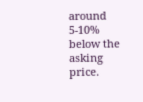around 5-10% below the asking price.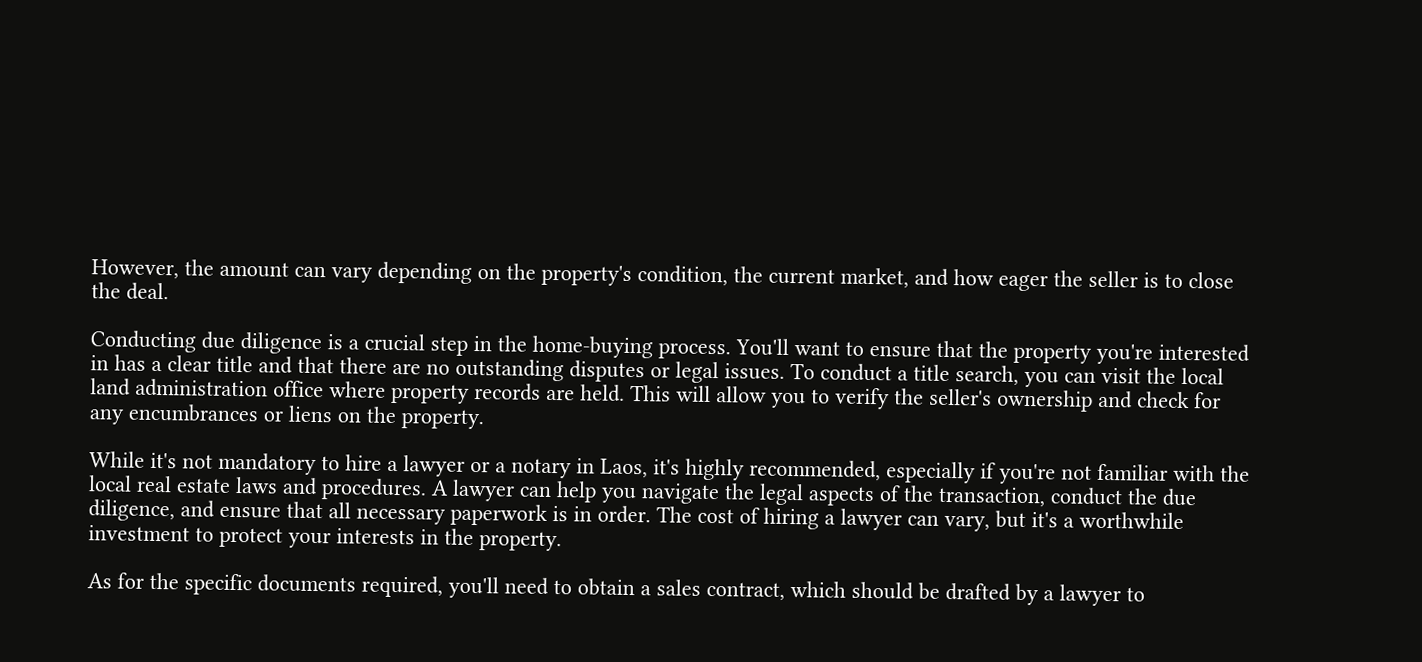However, the amount can vary depending on the property's condition, the current market, and how eager the seller is to close the deal.

Conducting due diligence is a crucial step in the home-buying process. You'll want to ensure that the property you're interested in has a clear title and that there are no outstanding disputes or legal issues. To conduct a title search, you can visit the local land administration office where property records are held. This will allow you to verify the seller's ownership and check for any encumbrances or liens on the property.

While it's not mandatory to hire a lawyer or a notary in Laos, it's highly recommended, especially if you're not familiar with the local real estate laws and procedures. A lawyer can help you navigate the legal aspects of the transaction, conduct the due diligence, and ensure that all necessary paperwork is in order. The cost of hiring a lawyer can vary, but it's a worthwhile investment to protect your interests in the property.

As for the specific documents required, you'll need to obtain a sales contract, which should be drafted by a lawyer to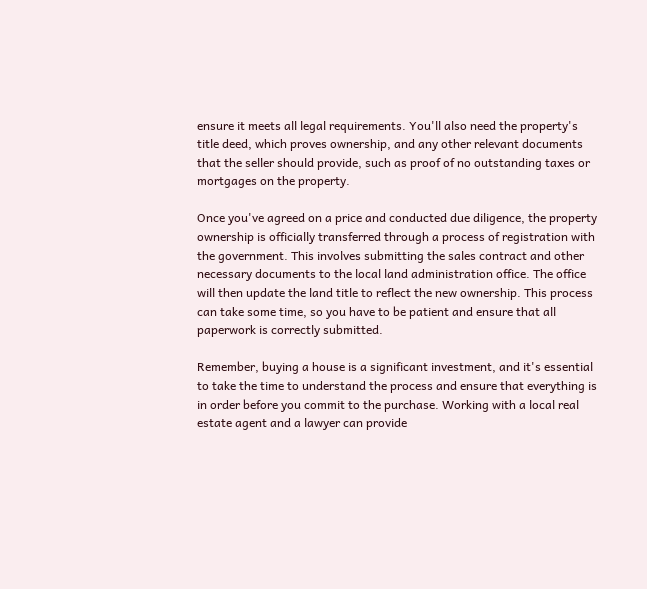ensure it meets all legal requirements. You'll also need the property's title deed, which proves ownership, and any other relevant documents that the seller should provide, such as proof of no outstanding taxes or mortgages on the property.

Once you've agreed on a price and conducted due diligence, the property ownership is officially transferred through a process of registration with the government. This involves submitting the sales contract and other necessary documents to the local land administration office. The office will then update the land title to reflect the new ownership. This process can take some time, so you have to be patient and ensure that all paperwork is correctly submitted.

Remember, buying a house is a significant investment, and it's essential to take the time to understand the process and ensure that everything is in order before you commit to the purchase. Working with a local real estate agent and a lawyer can provide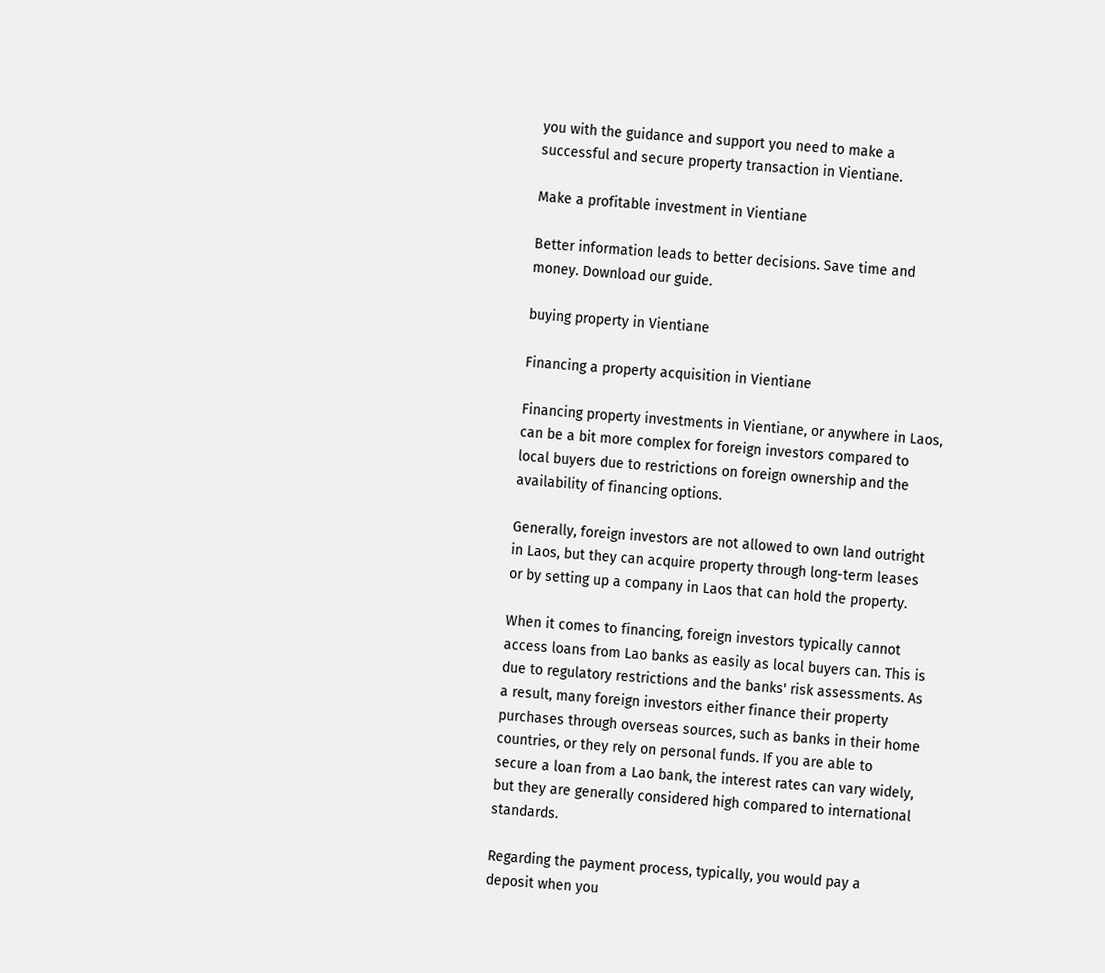you with the guidance and support you need to make a successful and secure property transaction in Vientiane.

Make a profitable investment in Vientiane

Better information leads to better decisions. Save time and money. Download our guide.

buying property in Vientiane

Financing a property acquisition in Vientiane

Financing property investments in Vientiane, or anywhere in Laos, can be a bit more complex for foreign investors compared to local buyers due to restrictions on foreign ownership and the availability of financing options.

Generally, foreign investors are not allowed to own land outright in Laos, but they can acquire property through long-term leases or by setting up a company in Laos that can hold the property.

When it comes to financing, foreign investors typically cannot access loans from Lao banks as easily as local buyers can. This is due to regulatory restrictions and the banks' risk assessments. As a result, many foreign investors either finance their property purchases through overseas sources, such as banks in their home countries, or they rely on personal funds. If you are able to secure a loan from a Lao bank, the interest rates can vary widely, but they are generally considered high compared to international standards.

Regarding the payment process, typically, you would pay a deposit when you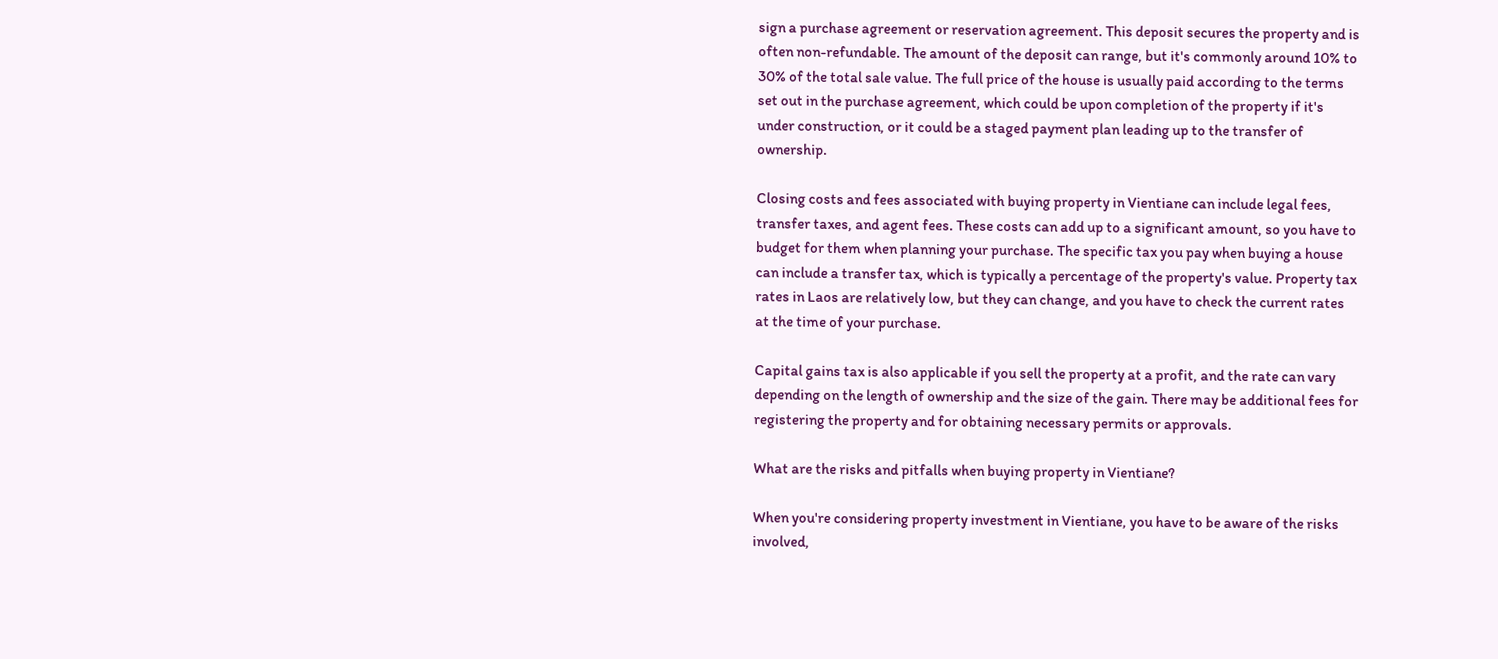sign a purchase agreement or reservation agreement. This deposit secures the property and is often non-refundable. The amount of the deposit can range, but it's commonly around 10% to 30% of the total sale value. The full price of the house is usually paid according to the terms set out in the purchase agreement, which could be upon completion of the property if it's under construction, or it could be a staged payment plan leading up to the transfer of ownership.

Closing costs and fees associated with buying property in Vientiane can include legal fees, transfer taxes, and agent fees. These costs can add up to a significant amount, so you have to budget for them when planning your purchase. The specific tax you pay when buying a house can include a transfer tax, which is typically a percentage of the property's value. Property tax rates in Laos are relatively low, but they can change, and you have to check the current rates at the time of your purchase.

Capital gains tax is also applicable if you sell the property at a profit, and the rate can vary depending on the length of ownership and the size of the gain. There may be additional fees for registering the property and for obtaining necessary permits or approvals.

What are the risks and pitfalls when buying property in Vientiane?

When you're considering property investment in Vientiane, you have to be aware of the risks involved,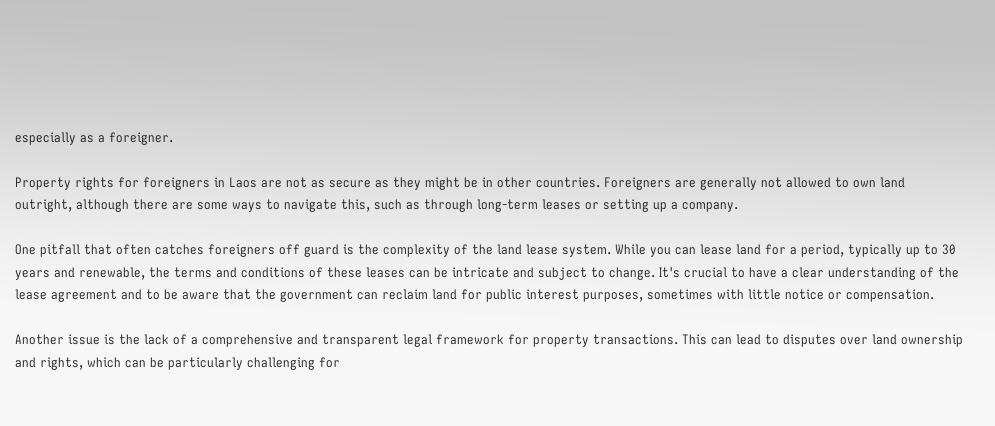especially as a foreigner.

Property rights for foreigners in Laos are not as secure as they might be in other countries. Foreigners are generally not allowed to own land outright, although there are some ways to navigate this, such as through long-term leases or setting up a company.

One pitfall that often catches foreigners off guard is the complexity of the land lease system. While you can lease land for a period, typically up to 30 years and renewable, the terms and conditions of these leases can be intricate and subject to change. It's crucial to have a clear understanding of the lease agreement and to be aware that the government can reclaim land for public interest purposes, sometimes with little notice or compensation.

Another issue is the lack of a comprehensive and transparent legal framework for property transactions. This can lead to disputes over land ownership and rights, which can be particularly challenging for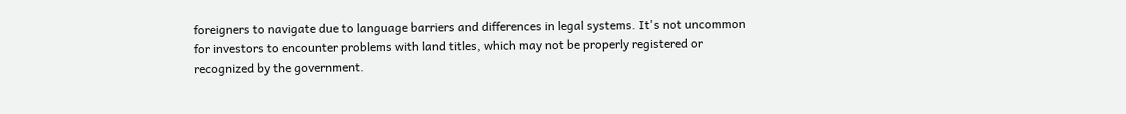foreigners to navigate due to language barriers and differences in legal systems. It's not uncommon for investors to encounter problems with land titles, which may not be properly registered or recognized by the government.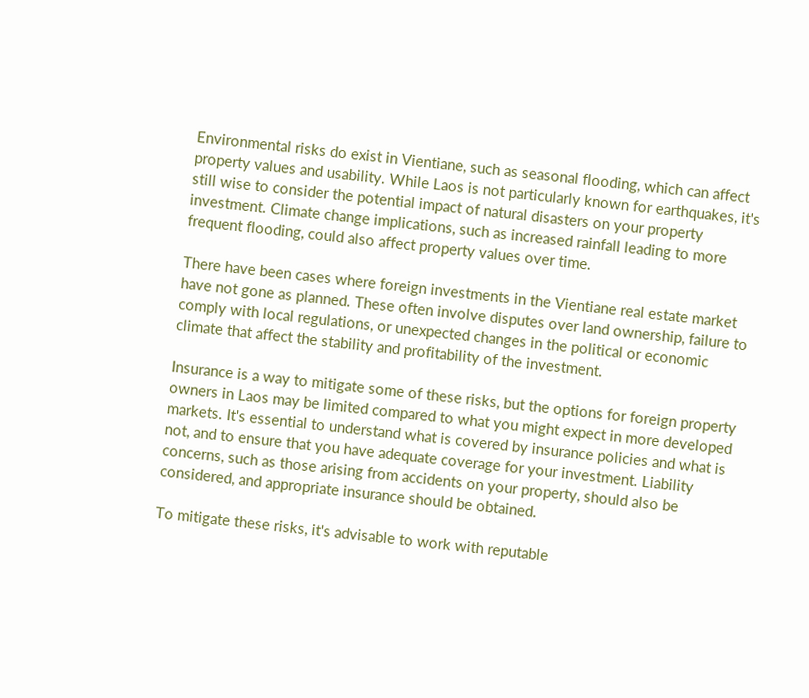Environmental risks do exist in Vientiane, such as seasonal flooding, which can affect property values and usability. While Laos is not particularly known for earthquakes, it's still wise to consider the potential impact of natural disasters on your property investment. Climate change implications, such as increased rainfall leading to more frequent flooding, could also affect property values over time.

There have been cases where foreign investments in the Vientiane real estate market have not gone as planned. These often involve disputes over land ownership, failure to comply with local regulations, or unexpected changes in the political or economic climate that affect the stability and profitability of the investment.

Insurance is a way to mitigate some of these risks, but the options for foreign property owners in Laos may be limited compared to what you might expect in more developed markets. It's essential to understand what is covered by insurance policies and what is not, and to ensure that you have adequate coverage for your investment. Liability concerns, such as those arising from accidents on your property, should also be considered, and appropriate insurance should be obtained.

To mitigate these risks, it's advisable to work with reputable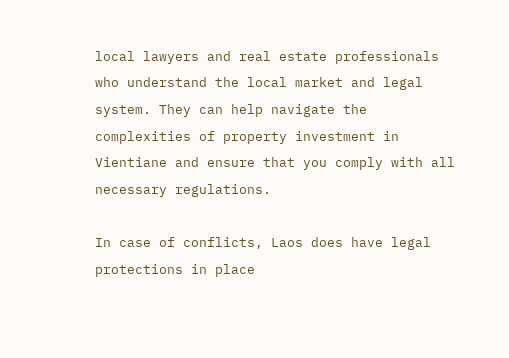local lawyers and real estate professionals who understand the local market and legal system. They can help navigate the complexities of property investment in Vientiane and ensure that you comply with all necessary regulations.

In case of conflicts, Laos does have legal protections in place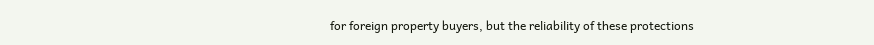for foreign property buyers, but the reliability of these protections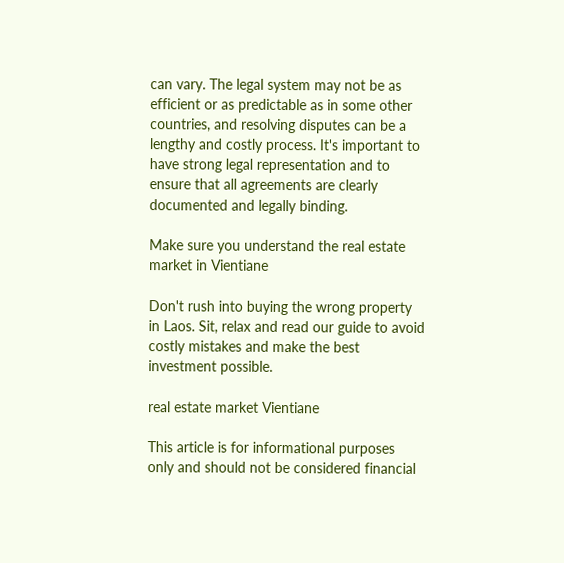can vary. The legal system may not be as efficient or as predictable as in some other countries, and resolving disputes can be a lengthy and costly process. It's important to have strong legal representation and to ensure that all agreements are clearly documented and legally binding.

Make sure you understand the real estate market in Vientiane

Don't rush into buying the wrong property in Laos. Sit, relax and read our guide to avoid costly mistakes and make the best investment possible.

real estate market Vientiane

This article is for informational purposes only and should not be considered financial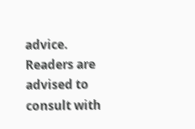advice. Readers are advised to consult with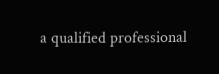a qualified professional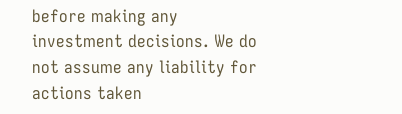before making any investment decisions. We do not assume any liability for actions taken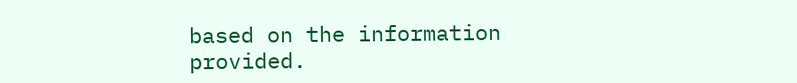based on the information provided.